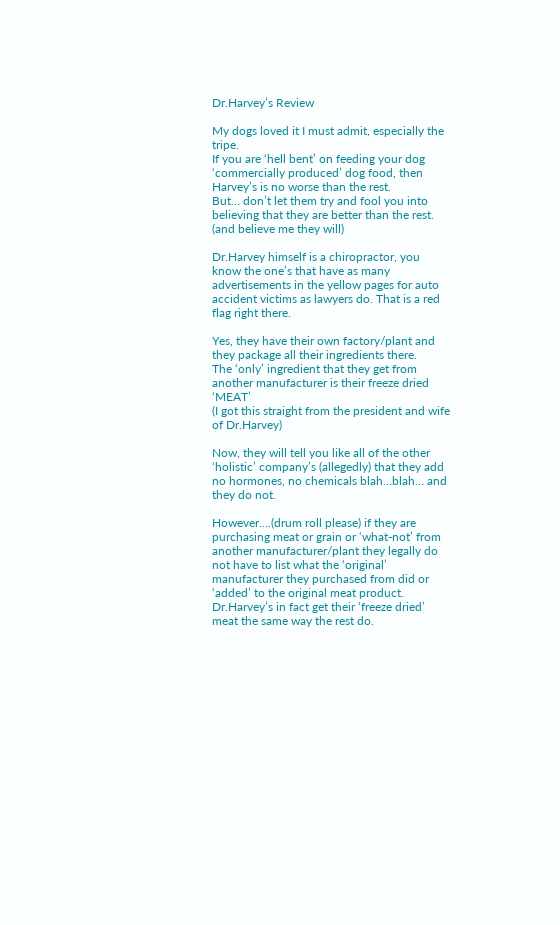Dr.Harvey’s Review

My dogs loved it I must admit, especially the tripe.
If you are ‘hell bent’ on feeding your dog ‘commercially produced’ dog food, then Harvey’s is no worse than the rest.
But… don’t let them try and fool you into believing that they are better than the rest. (and believe me they will)

Dr.Harvey himself is a chiropractor, you know the one’s that have as many advertisements in the yellow pages for auto accident victims as lawyers do. That is a red flag right there.

Yes, they have their own factory/plant and they package all their ingredients there.            The ‘only’ ingredient that they get from another manufacturer is their freeze dried ‘MEAT’
(I got this straight from the president and wife of Dr.Harvey)

Now, they will tell you like all of the other ‘holistic’ company’s (allegedly) that they add no hormones, no chemicals blah…blah… and they do not.

However….(drum roll please) if they are purchasing meat or grain or ‘what-not’ from another manufacturer/plant they legally do not have to list what the ‘original’ manufacturer they purchased from did or ‘added’ to the original meat product.
Dr.Harvey’s in fact get their ‘freeze dried’ meat the same way the rest do.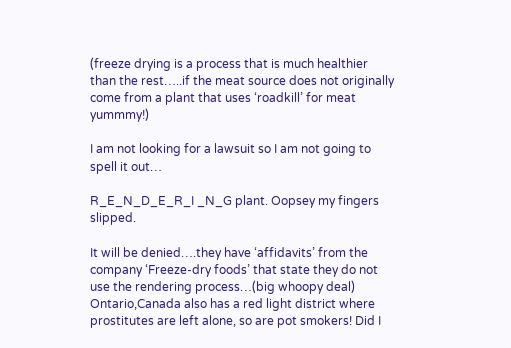(freeze drying is a process that is much healthier than the rest…..if the meat source does not originally come from a plant that uses ‘roadkill’ for meat yummmy!)

I am not looking for a lawsuit so I am not going to spell it out…

R_E_N_D_E_R_I _N_G plant. Oopsey my fingers slipped.

It will be denied….they have ‘affidavits’ from the company ‘Freeze-dry foods’ that state they do not use the rendering process…(big whoopy deal) Ontario,Canada also has a red light district where prostitutes are left alone, so are pot smokers! Did I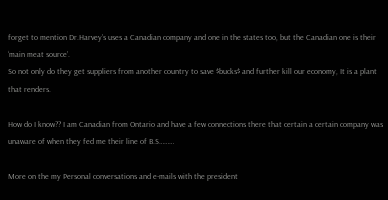forget to mention Dr.Harvey’s uses a Canadian company and one in the states too, but the Canadian one is their ‘main meat source’.
So not only do they get suppliers from another country to save $bucks$ and further kill our economy, It is a plant that renders.

How do I know?? I am Canadian from Ontario and have a few connections there that certain a certain company was unaware of when they fed me their line of B.S………

More on the my Personal conversations and e-mails with the president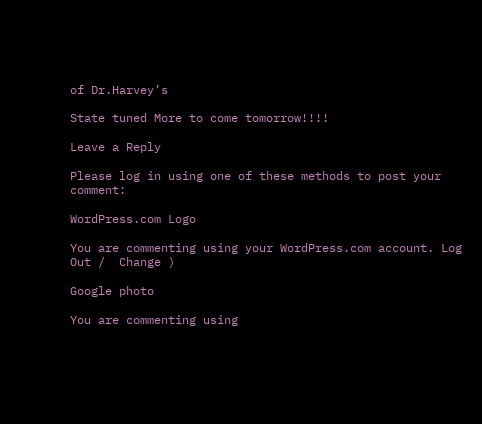of Dr.Harvey’s

State tuned More to come tomorrow!!!!

Leave a Reply

Please log in using one of these methods to post your comment:

WordPress.com Logo

You are commenting using your WordPress.com account. Log Out /  Change )

Google photo

You are commenting using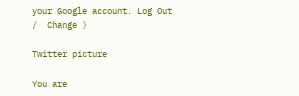your Google account. Log Out /  Change )

Twitter picture

You are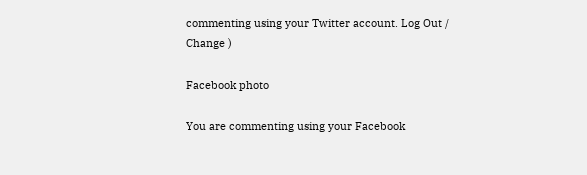commenting using your Twitter account. Log Out /  Change )

Facebook photo

You are commenting using your Facebook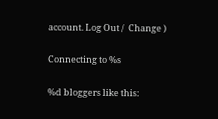account. Log Out /  Change )

Connecting to %s

%d bloggers like this: